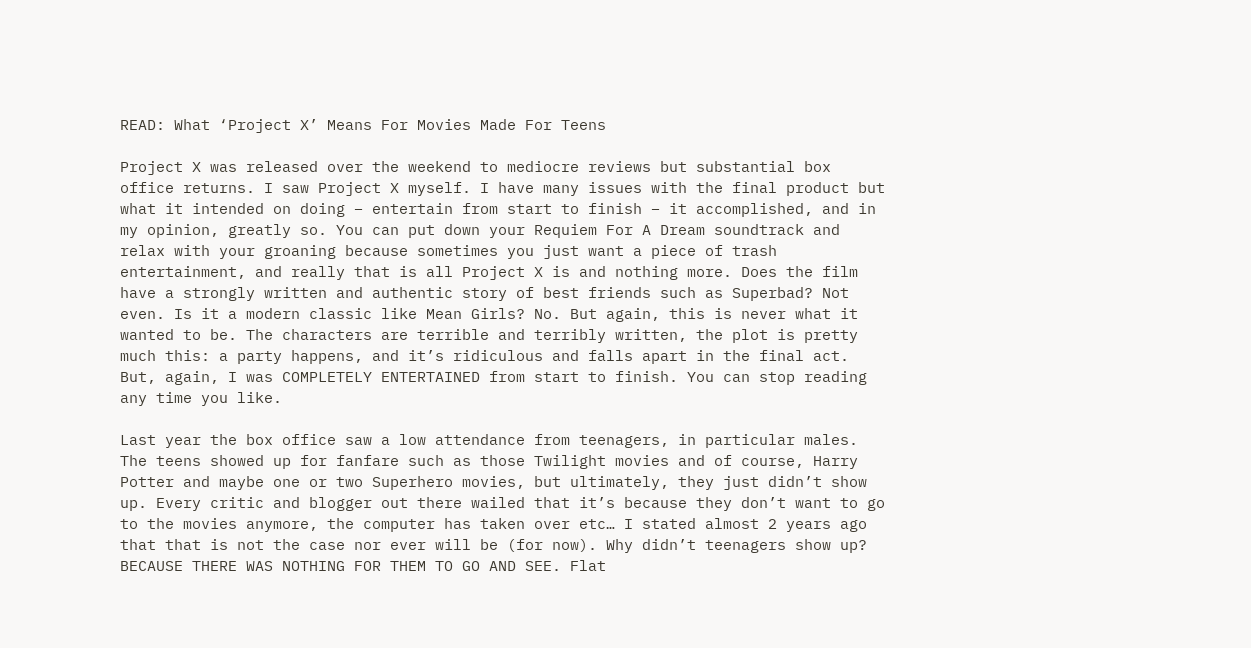READ: What ‘Project X’ Means For Movies Made For Teens

Project X was released over the weekend to mediocre reviews but substantial box office returns. I saw Project X myself. I have many issues with the final product but what it intended on doing – entertain from start to finish – it accomplished, and in my opinion, greatly so. You can put down your Requiem For A Dream soundtrack and relax with your groaning because sometimes you just want a piece of trash entertainment, and really that is all Project X is and nothing more. Does the film have a strongly written and authentic story of best friends such as Superbad? Not even. Is it a modern classic like Mean Girls? No. But again, this is never what it wanted to be. The characters are terrible and terribly written, the plot is pretty much this: a party happens, and it’s ridiculous and falls apart in the final act. But, again, I was COMPLETELY ENTERTAINED from start to finish. You can stop reading any time you like.

Last year the box office saw a low attendance from teenagers, in particular males. The teens showed up for fanfare such as those Twilight movies and of course, Harry Potter and maybe one or two Superhero movies, but ultimately, they just didn’t show up. Every critic and blogger out there wailed that it’s because they don’t want to go to the movies anymore, the computer has taken over etc… I stated almost 2 years ago that that is not the case nor ever will be (for now). Why didn’t teenagers show up? BECAUSE THERE WAS NOTHING FOR THEM TO GO AND SEE. Flat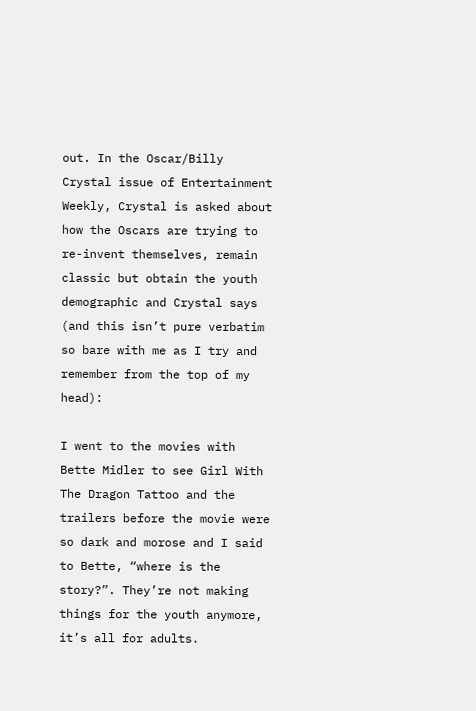out. In the Oscar/Billy Crystal issue of Entertainment Weekly, Crystal is asked about how the Oscars are trying to re-invent themselves, remain classic but obtain the youth demographic and Crystal says (and this isn’t pure verbatim so bare with me as I try and remember from the top of my head):

I went to the movies with Bette Midler to see Girl With The Dragon Tattoo and the trailers before the movie were so dark and morose and I said to Bette, “where is the story?”. They’re not making things for the youth anymore, it’s all for adults.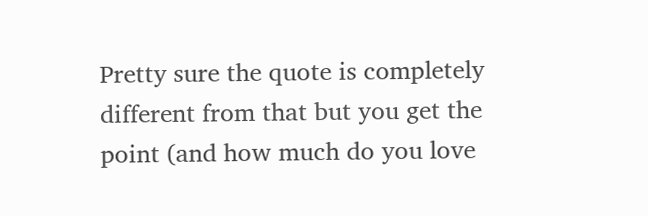Pretty sure the quote is completely different from that but you get the point (and how much do you love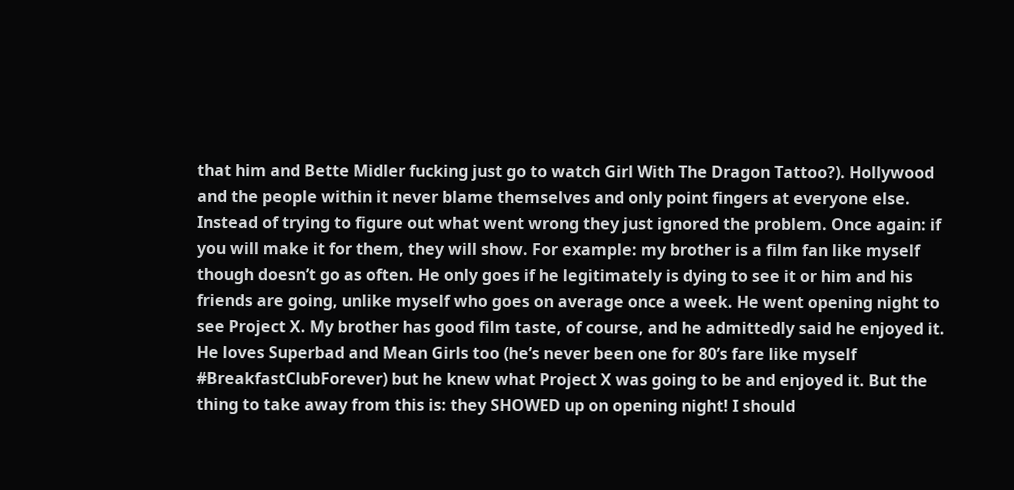that him and Bette Midler fucking just go to watch Girl With The Dragon Tattoo?). Hollywood and the people within it never blame themselves and only point fingers at everyone else. Instead of trying to figure out what went wrong they just ignored the problem. Once again: if you will make it for them, they will show. For example: my brother is a film fan like myself though doesn’t go as often. He only goes if he legitimately is dying to see it or him and his friends are going, unlike myself who goes on average once a week. He went opening night to see Project X. My brother has good film taste, of course, and he admittedly said he enjoyed it. He loves Superbad and Mean Girls too (he’s never been one for 80’s fare like myself #BreakfastClubForever) but he knew what Project X was going to be and enjoyed it. But the thing to take away from this is: they SHOWED up on opening night! I should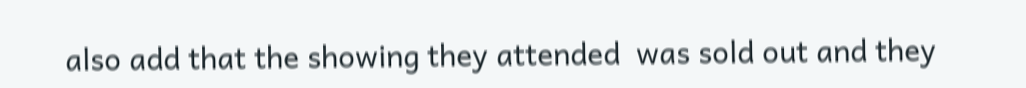also add that the showing they attended  was sold out and they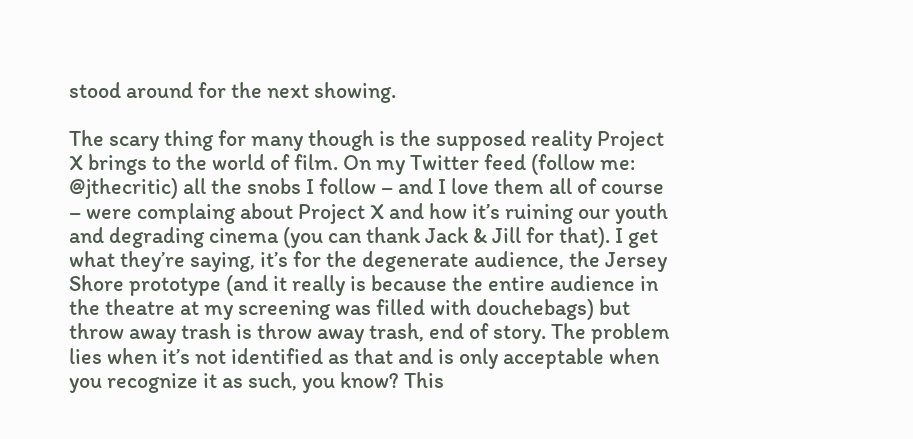stood around for the next showing.

The scary thing for many though is the supposed reality Project X brings to the world of film. On my Twitter feed (follow me: @jthecritic) all the snobs I follow – and I love them all of course – were complaing about Project X and how it’s ruining our youth and degrading cinema (you can thank Jack & Jill for that). I get what they’re saying, it’s for the degenerate audience, the Jersey Shore prototype (and it really is because the entire audience in the theatre at my screening was filled with douchebags) but throw away trash is throw away trash, end of story. The problem lies when it’s not identified as that and is only acceptable when you recognize it as such, you know? This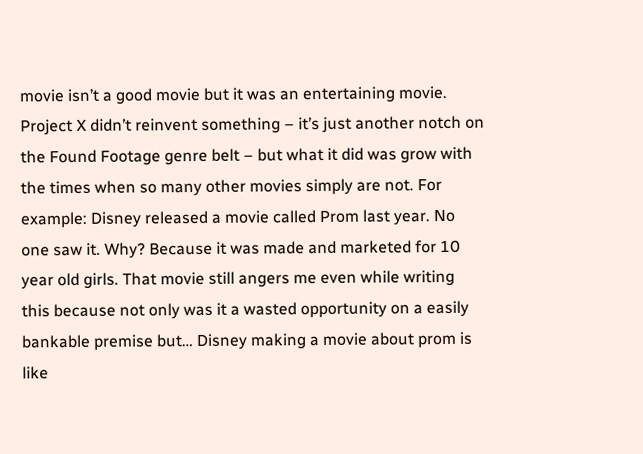movie isn’t a good movie but it was an entertaining movie. Project X didn’t reinvent something – it’s just another notch on the Found Footage genre belt – but what it did was grow with the times when so many other movies simply are not. For example: Disney released a movie called Prom last year. No one saw it. Why? Because it was made and marketed for 10 year old girls. That movie still angers me even while writing this because not only was it a wasted opportunity on a easily bankable premise but… Disney making a movie about prom is like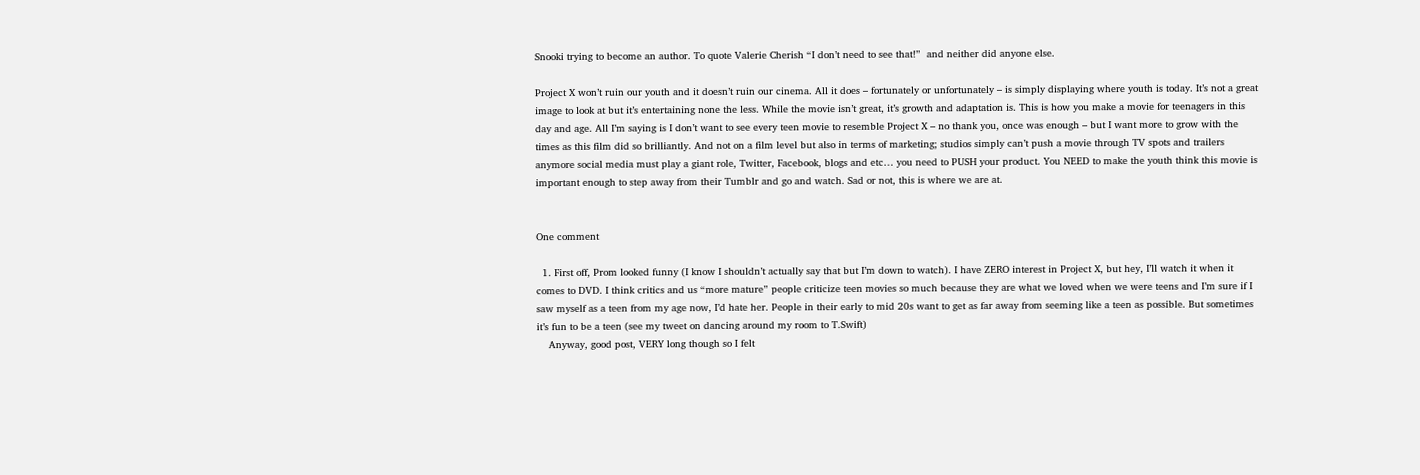Snooki trying to become an author. To quote Valerie Cherish “I don’t need to see that!”  and neither did anyone else.

Project X won’t ruin our youth and it doesn’t ruin our cinema. All it does – fortunately or unfortunately – is simply displaying where youth is today. It’s not a great image to look at but it’s entertaining none the less. While the movie isn’t great, it’s growth and adaptation is. This is how you make a movie for teenagers in this day and age. All I’m saying is I don’t want to see every teen movie to resemble Project X – no thank you, once was enough – but I want more to grow with the times as this film did so brilliantly. And not on a film level but also in terms of marketing; studios simply can’t push a movie through TV spots and trailers anymore social media must play a giant role, Twitter, Facebook, blogs and etc… you need to PUSH your product. You NEED to make the youth think this movie is important enough to step away from their Tumblr and go and watch. Sad or not, this is where we are at.


One comment

  1. First off, Prom looked funny (I know I shouldn’t actually say that but I’m down to watch). I have ZERO interest in Project X, but hey, I’ll watch it when it comes to DVD. I think critics and us “more mature” people criticize teen movies so much because they are what we loved when we were teens and I’m sure if I saw myself as a teen from my age now, I’d hate her. People in their early to mid 20s want to get as far away from seeming like a teen as possible. But sometimes it’s fun to be a teen (see my tweet on dancing around my room to T.Swift)
    Anyway, good post, VERY long though so I felt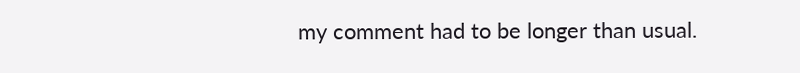my comment had to be longer than usual.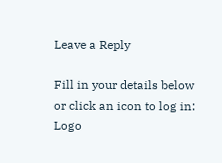Leave a Reply

Fill in your details below or click an icon to log in: Logo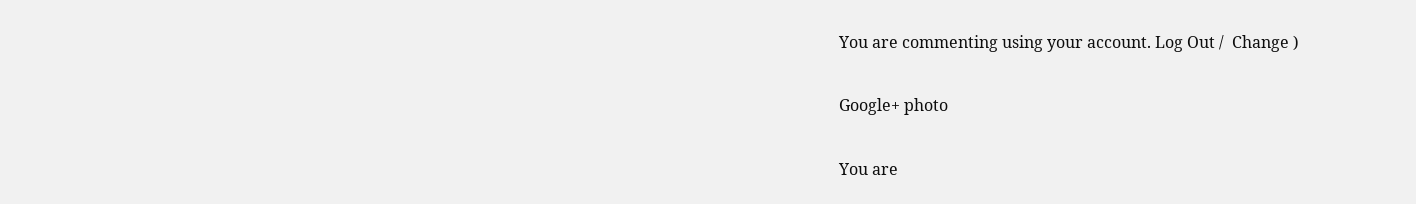You are commenting using your account. Log Out /  Change )

Google+ photo

You are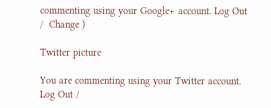commenting using your Google+ account. Log Out /  Change )

Twitter picture

You are commenting using your Twitter account. Log Out /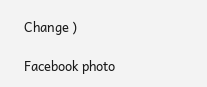Change )

Facebook photo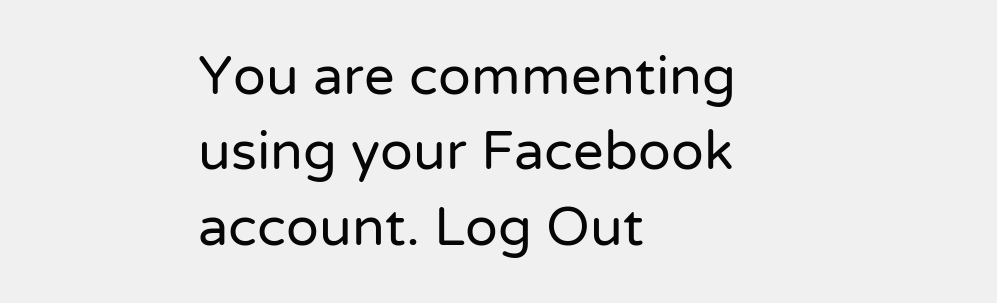You are commenting using your Facebook account. Log Out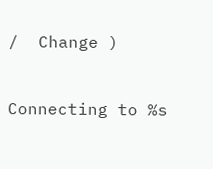/  Change )


Connecting to %s